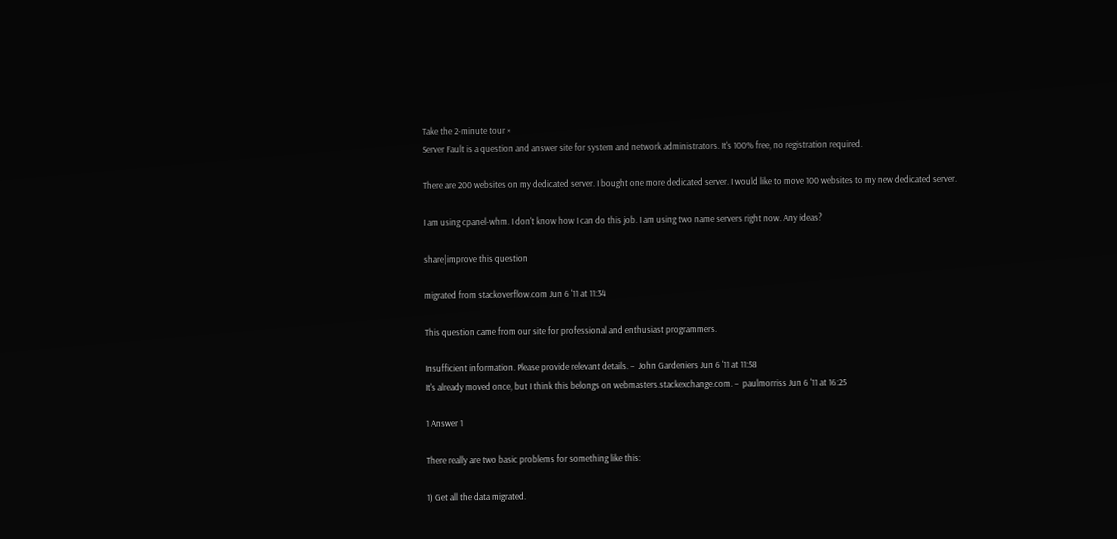Take the 2-minute tour ×
Server Fault is a question and answer site for system and network administrators. It's 100% free, no registration required.

There are 200 websites on my dedicated server. I bought one more dedicated server. I would like to move 100 websites to my new dedicated server.

I am using cpanel-whm. I don't know how I can do this job. I am using two name servers right now. Any ideas?

share|improve this question

migrated from stackoverflow.com Jun 6 '11 at 11:34

This question came from our site for professional and enthusiast programmers.

Insufficient information. Please provide relevant details. –  John Gardeniers Jun 6 '11 at 11:58
It's already moved once, but I think this belongs on webmasters.stackexchange.com. –  paulmorriss Jun 6 '11 at 16:25

1 Answer 1

There really are two basic problems for something like this:

1) Get all the data migrated.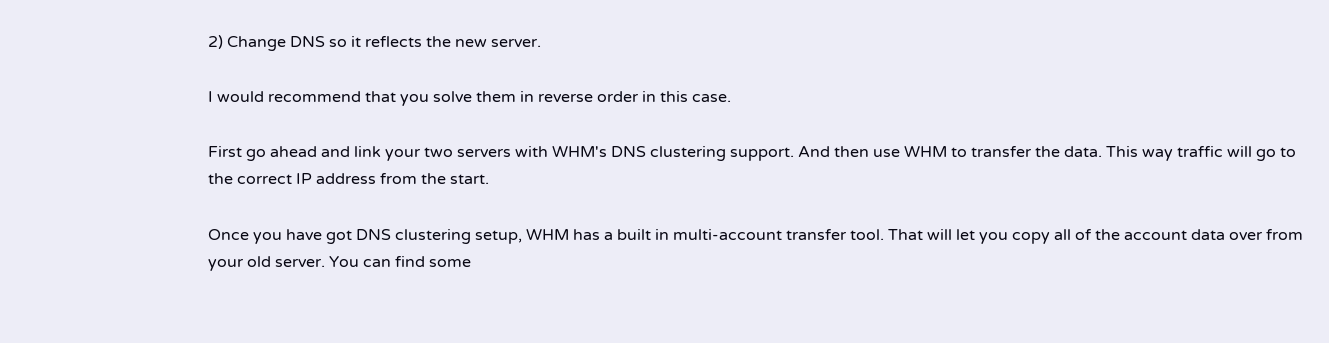2) Change DNS so it reflects the new server.

I would recommend that you solve them in reverse order in this case.

First go ahead and link your two servers with WHM's DNS clustering support. And then use WHM to transfer the data. This way traffic will go to the correct IP address from the start.

Once you have got DNS clustering setup, WHM has a built in multi-account transfer tool. That will let you copy all of the account data over from your old server. You can find some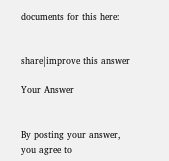documents for this here:


share|improve this answer

Your Answer


By posting your answer, you agree to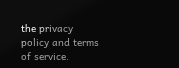the privacy policy and terms of service.